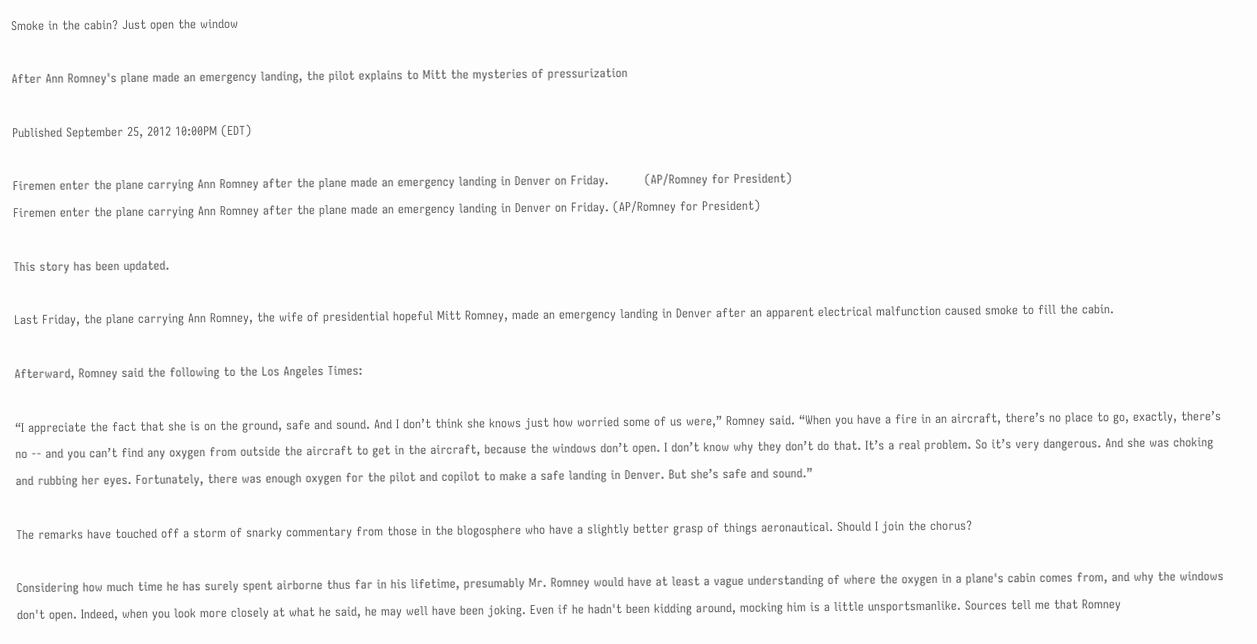Smoke in the cabin? Just open the window

After Ann Romney's plane made an emergency landing, the pilot explains to Mitt the mysteries of pressurization

Published September 25, 2012 10:00PM (EDT)

Firemen enter the plane carrying Ann Romney after the plane made an emergency landing in Denver on Friday.         (AP/Romney for President)
Firemen enter the plane carrying Ann Romney after the plane made an emergency landing in Denver on Friday. (AP/Romney for President)

This story has been updated.

Last Friday, the plane carrying Ann Romney, the wife of presidential hopeful Mitt Romney, made an emergency landing in Denver after an apparent electrical malfunction caused smoke to fill the cabin.

Afterward, Romney said the following to the Los Angeles Times:

“I appreciate the fact that she is on the ground, safe and sound. And I don’t think she knows just how worried some of us were,” Romney said. “When you have a fire in an aircraft, there’s no place to go, exactly, there’s no -- and you can’t find any oxygen from outside the aircraft to get in the aircraft, because the windows don’t open. I don’t know why they don’t do that. It’s a real problem. So it’s very dangerous. And she was choking and rubbing her eyes. Fortunately, there was enough oxygen for the pilot and copilot to make a safe landing in Denver. But she’s safe and sound.”

The remarks have touched off a storm of snarky commentary from those in the blogosphere who have a slightly better grasp of things aeronautical. Should I join the chorus?

Considering how much time he has surely spent airborne thus far in his lifetime, presumably Mr. Romney would have at least a vague understanding of where the oxygen in a plane's cabin comes from, and why the windows don't open. Indeed, when you look more closely at what he said, he may well have been joking. Even if he hadn't been kidding around, mocking him is a little unsportsmanlike. Sources tell me that Romney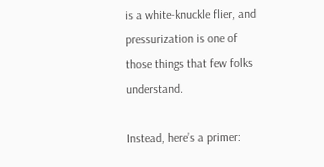is a white-knuckle flier, and pressurization is one of those things that few folks understand.

Instead, here’s a primer: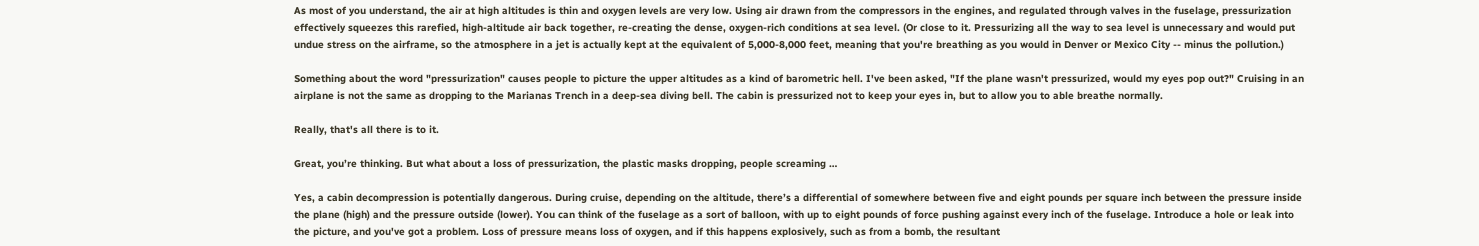As most of you understand, the air at high altitudes is thin and oxygen levels are very low. Using air drawn from the compressors in the engines, and regulated through valves in the fuselage, pressurization effectively squeezes this rarefied, high-altitude air back together, re-creating the dense, oxygen-rich conditions at sea level. (Or close to it. Pressurizing all the way to sea level is unnecessary and would put undue stress on the airframe, so the atmosphere in a jet is actually kept at the equivalent of 5,000-8,000 feet, meaning that you're breathing as you would in Denver or Mexico City -- minus the pollution.)

Something about the word "pressurization" causes people to picture the upper altitudes as a kind of barometric hell. I've been asked, "If the plane wasn't pressurized, would my eyes pop out?" Cruising in an airplane is not the same as dropping to the Marianas Trench in a deep-sea diving bell. The cabin is pressurized not to keep your eyes in, but to allow you to able breathe normally.

Really, that's all there is to it.

Great, you’re thinking. But what about a loss of pressurization, the plastic masks dropping, people screaming …

Yes, a cabin decompression is potentially dangerous. During cruise, depending on the altitude, there’s a differential of somewhere between five and eight pounds per square inch between the pressure inside the plane (high) and the pressure outside (lower). You can think of the fuselage as a sort of balloon, with up to eight pounds of force pushing against every inch of the fuselage. Introduce a hole or leak into the picture, and you've got a problem. Loss of pressure means loss of oxygen, and if this happens explosively, such as from a bomb, the resultant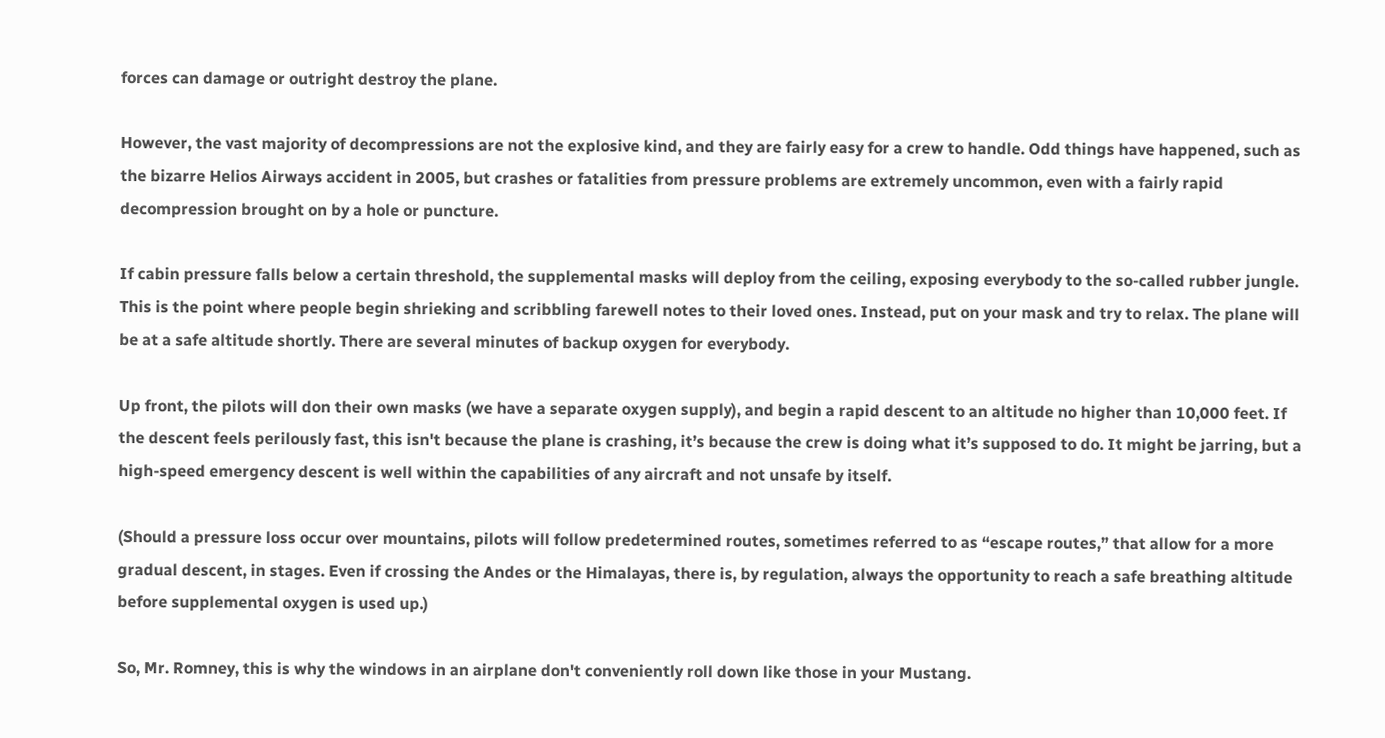forces can damage or outright destroy the plane.

However, the vast majority of decompressions are not the explosive kind, and they are fairly easy for a crew to handle. Odd things have happened, such as the bizarre Helios Airways accident in 2005, but crashes or fatalities from pressure problems are extremely uncommon, even with a fairly rapid decompression brought on by a hole or puncture.

If cabin pressure falls below a certain threshold, the supplemental masks will deploy from the ceiling, exposing everybody to the so-called rubber jungle. This is the point where people begin shrieking and scribbling farewell notes to their loved ones. Instead, put on your mask and try to relax. The plane will be at a safe altitude shortly. There are several minutes of backup oxygen for everybody.

Up front, the pilots will don their own masks (we have a separate oxygen supply), and begin a rapid descent to an altitude no higher than 10,000 feet. If the descent feels perilously fast, this isn't because the plane is crashing, it’s because the crew is doing what it’s supposed to do. It might be jarring, but a high-speed emergency descent is well within the capabilities of any aircraft and not unsafe by itself.

(Should a pressure loss occur over mountains, pilots will follow predetermined routes, sometimes referred to as “escape routes,” that allow for a more gradual descent, in stages. Even if crossing the Andes or the Himalayas, there is, by regulation, always the opportunity to reach a safe breathing altitude before supplemental oxygen is used up.)

So, Mr. Romney, this is why the windows in an airplane don't conveniently roll down like those in your Mustang.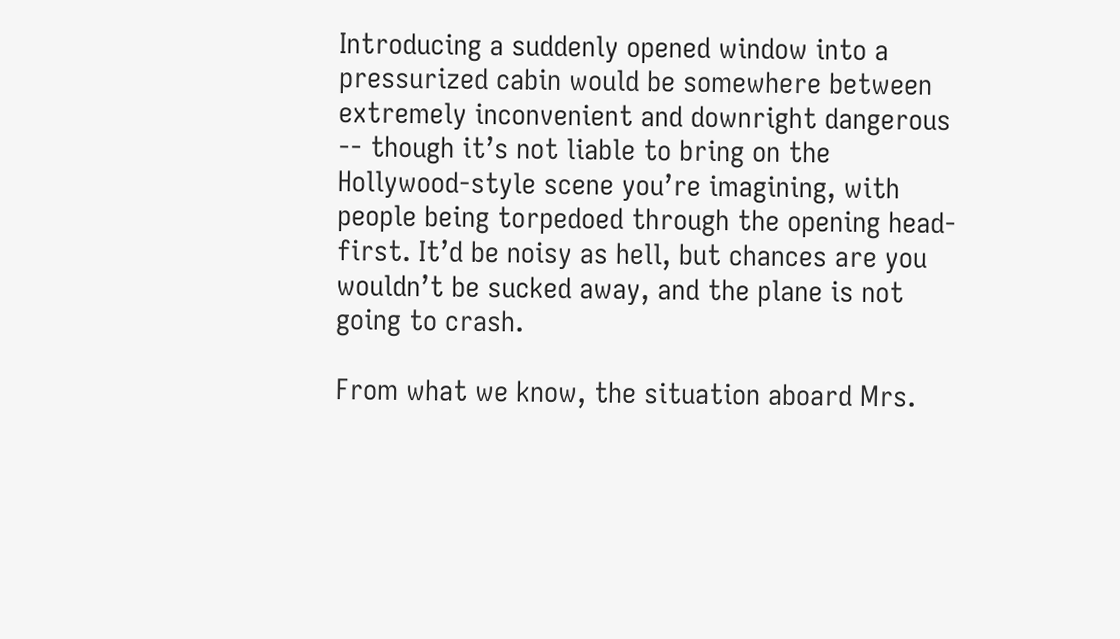Introducing a suddenly opened window into a pressurized cabin would be somewhere between extremely inconvenient and downright dangerous -- though it’s not liable to bring on the Hollywood-style scene you’re imagining, with people being torpedoed through the opening head-first. It’d be noisy as hell, but chances are you wouldn’t be sucked away, and the plane is not going to crash.

From what we know, the situation aboard Mrs.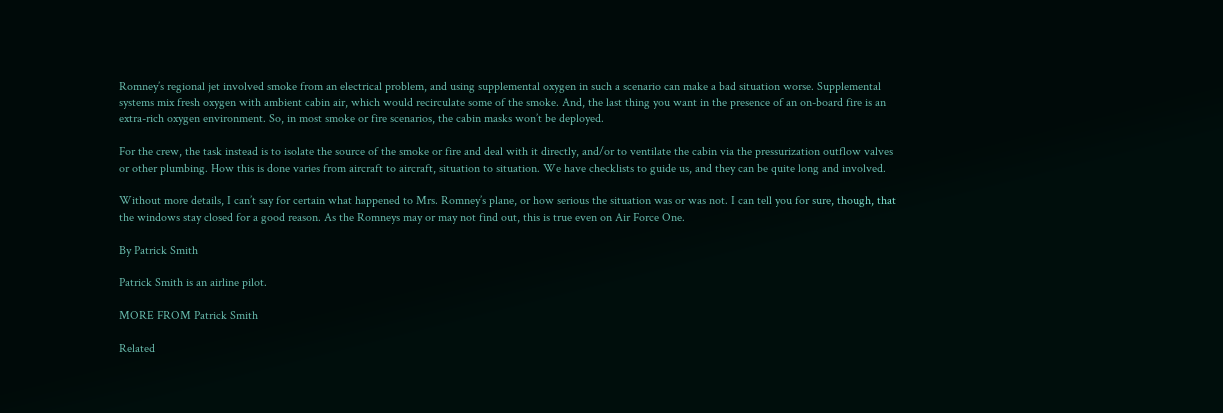Romney’s regional jet involved smoke from an electrical problem, and using supplemental oxygen in such a scenario can make a bad situation worse. Supplemental systems mix fresh oxygen with ambient cabin air, which would recirculate some of the smoke. And, the last thing you want in the presence of an on-board fire is an extra-rich oxygen environment. So, in most smoke or fire scenarios, the cabin masks won’t be deployed.

For the crew, the task instead is to isolate the source of the smoke or fire and deal with it directly, and/or to ventilate the cabin via the pressurization outflow valves or other plumbing. How this is done varies from aircraft to aircraft, situation to situation. We have checklists to guide us, and they can be quite long and involved.

Without more details, I can’t say for certain what happened to Mrs. Romney’s plane, or how serious the situation was or was not. I can tell you for sure, though, that the windows stay closed for a good reason. As the Romneys may or may not find out, this is true even on Air Force One.

By Patrick Smith

Patrick Smith is an airline pilot.

MORE FROM Patrick Smith

Related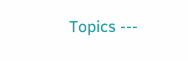Topics ---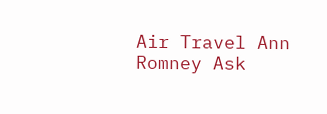Air Travel Ann Romney Ask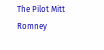The Pilot Mitt Romney